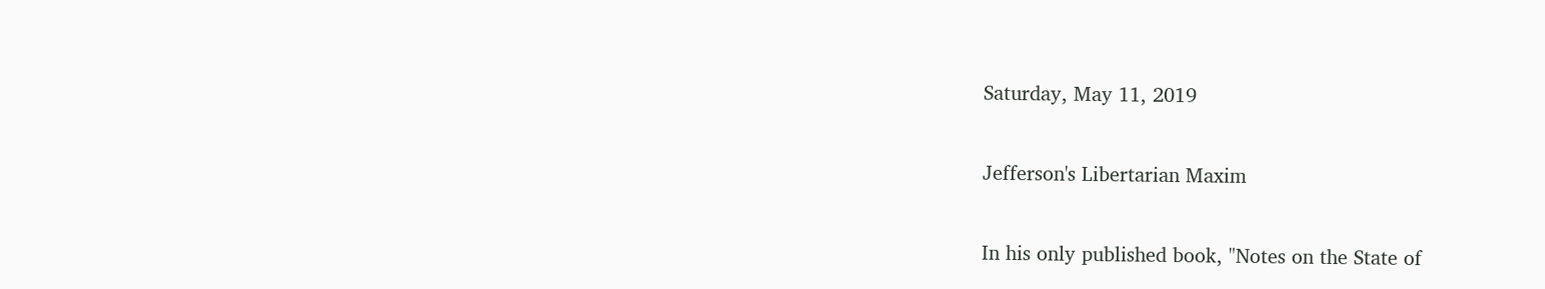Saturday, May 11, 2019

Jefferson's Libertarian Maxim

In his only published book, "Notes on the State of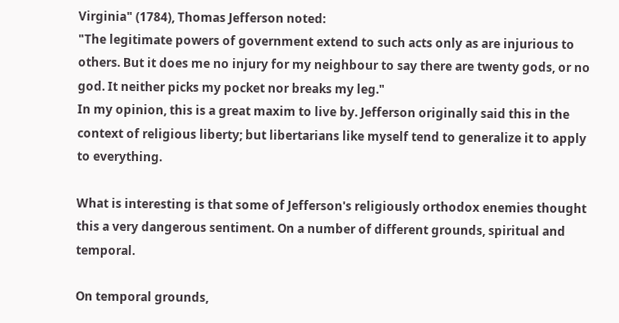Virginia" (1784), Thomas Jefferson noted:
"The legitimate powers of government extend to such acts only as are injurious to others. But it does me no injury for my neighbour to say there are twenty gods, or no god. It neither picks my pocket nor breaks my leg."
In my opinion, this is a great maxim to live by. Jefferson originally said this in the context of religious liberty; but libertarians like myself tend to generalize it to apply to everything.

What is interesting is that some of Jefferson's religiously orthodox enemies thought this a very dangerous sentiment. On a number of different grounds, spiritual and temporal.

On temporal grounds,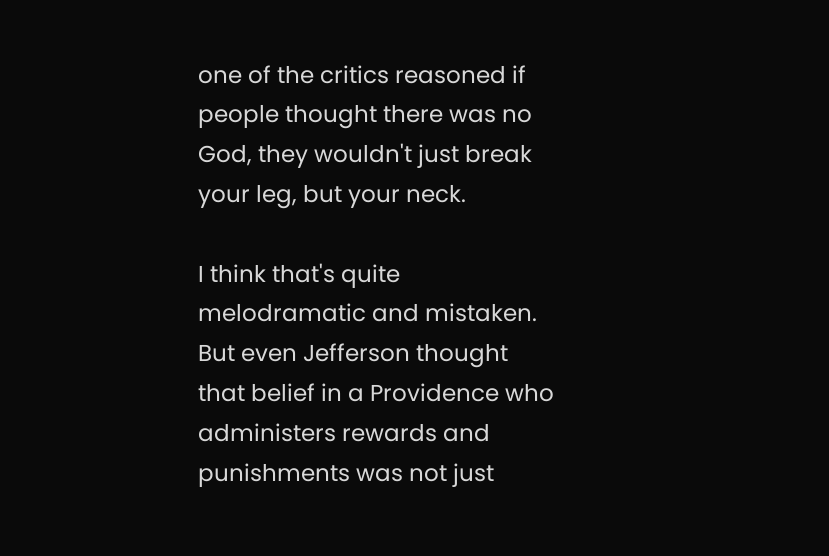one of the critics reasoned if people thought there was no God, they wouldn't just break your leg, but your neck.

I think that's quite melodramatic and mistaken. But even Jefferson thought that belief in a Providence who administers rewards and punishments was not just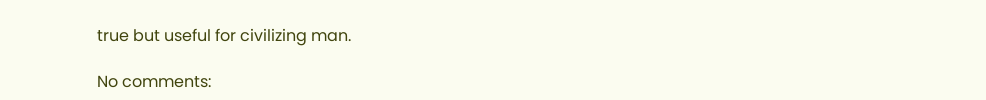true but useful for civilizing man.

No comments: